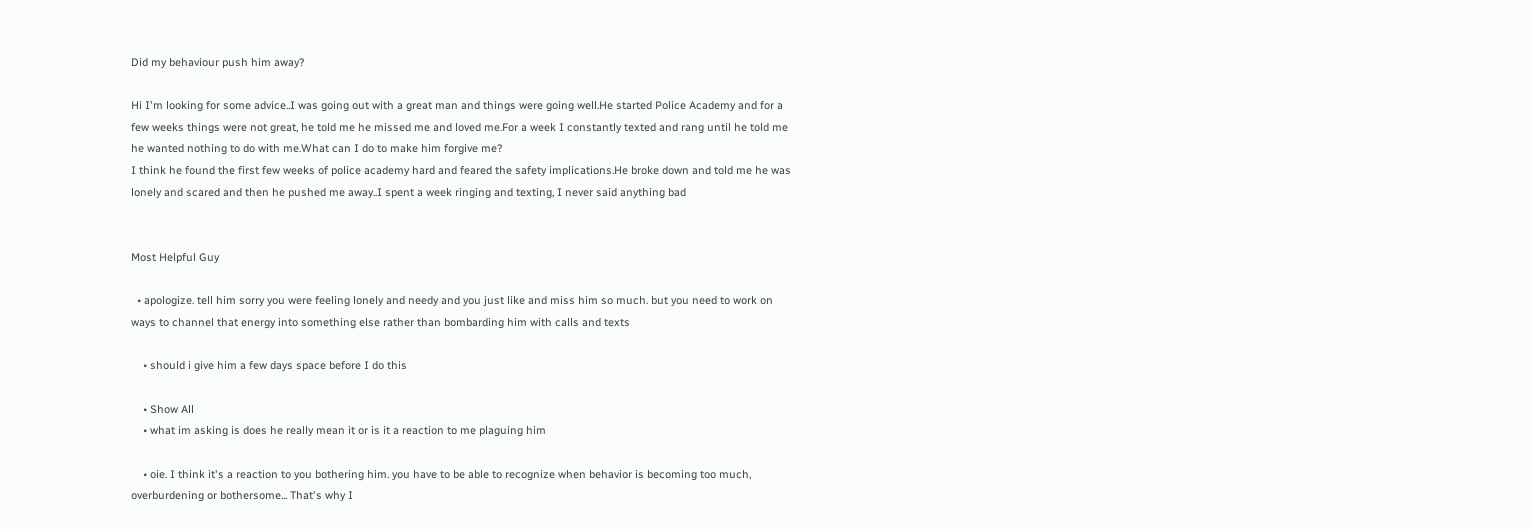Did my behaviour push him away?

Hi I'm looking for some advice..I was going out with a great man and things were going well.He started Police Academy and for a few weeks things were not great, he told me he missed me and loved me.For a week I constantly texted and rang until he told me he wanted nothing to do with me.What can I do to make him forgive me?
I think he found the first few weeks of police academy hard and feared the safety implications.He broke down and told me he was lonely and scared and then he pushed me away..I spent a week ringing and texting, I never said anything bad


Most Helpful Guy

  • apologize. tell him sorry you were feeling lonely and needy and you just like and miss him so much. but you need to work on ways to channel that energy into something else rather than bombarding him with calls and texts

    • should i give him a few days space before I do this

    • Show All
    • what im asking is does he really mean it or is it a reaction to me plaguing him

    • oie. I think it's a reaction to you bothering him. you have to be able to recognize when behavior is becoming too much, overburdening or bothersome... That's why I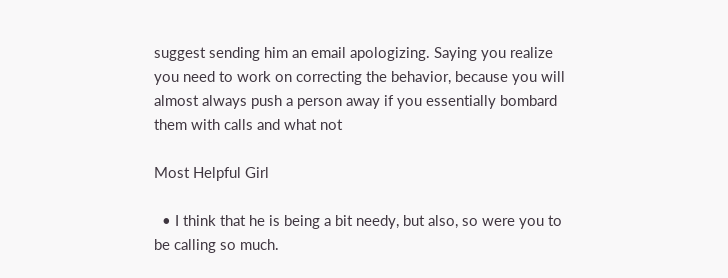suggest sending him an email apologizing. Saying you realize you need to work on correcting the behavior, because you will almost always push a person away if you essentially bombard them with calls and what not

Most Helpful Girl

  • I think that he is being a bit needy, but also, so were you to be calling so much.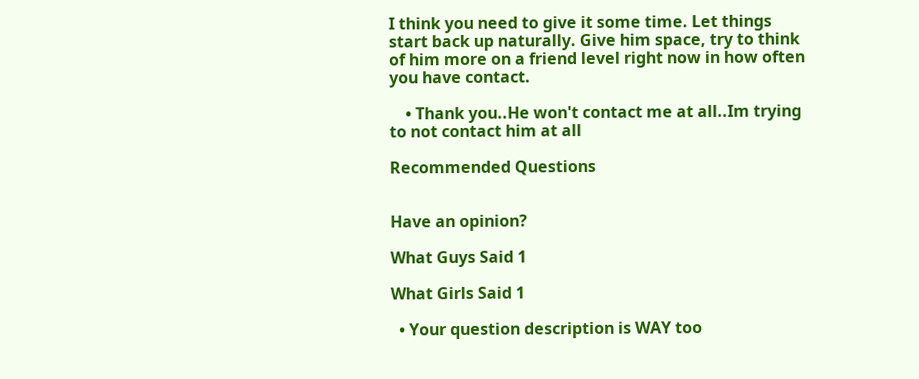I think you need to give it some time. Let things start back up naturally. Give him space, try to think of him more on a friend level right now in how often you have contact.

    • Thank you..He won't contact me at all..Im trying to not contact him at all

Recommended Questions


Have an opinion?

What Guys Said 1

What Girls Said 1

  • Your question description is WAY too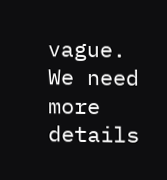vague. We need more details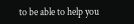to be able to help you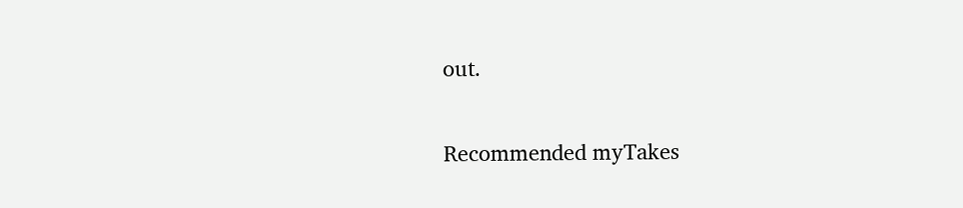out.


Recommended myTakes